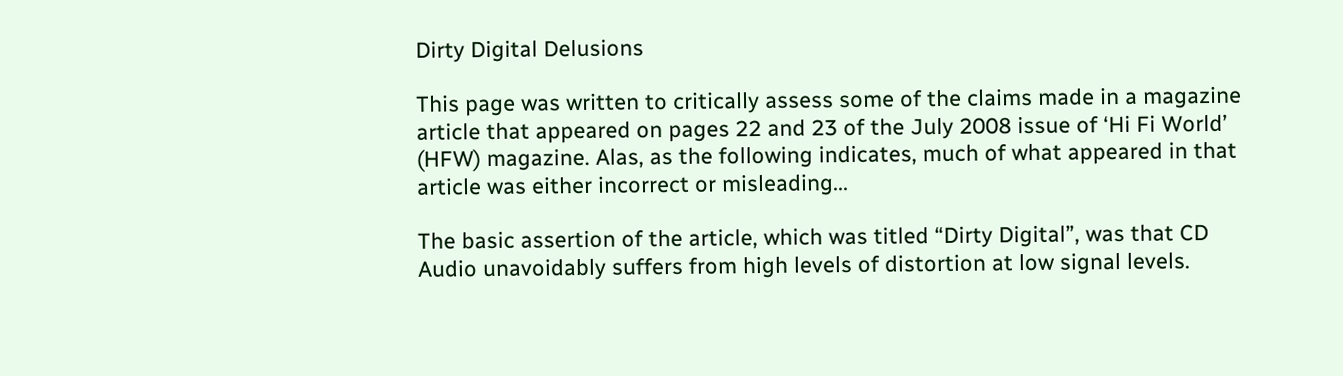Dirty Digital Delusions

This page was written to critically assess some of the claims made in a magazine article that appeared on pages 22 and 23 of the July 2008 issue of ‘Hi Fi World’ (HFW) magazine. Alas, as the following indicates, much of what appeared in that article was either incorrect or misleading...

The basic assertion of the article, which was titled “Dirty Digital”, was that CD Audio unavoidably suffers from high levels of distortion at low signal levels.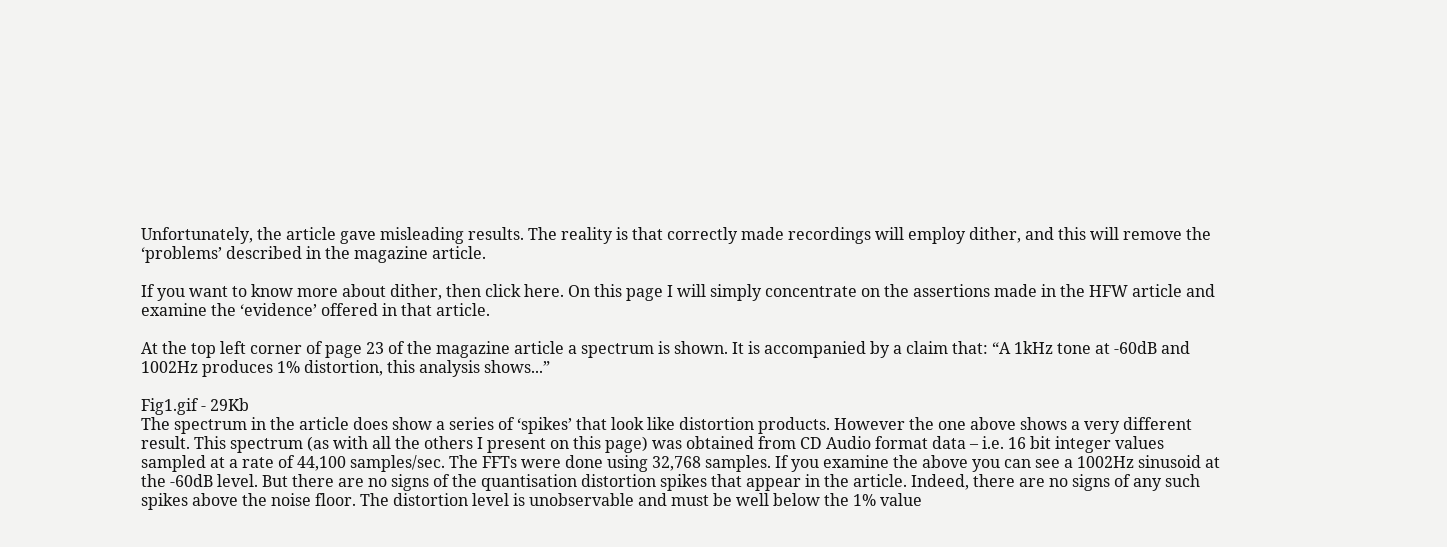Unfortunately, the article gave misleading results. The reality is that correctly made recordings will employ dither, and this will remove the ‘problems’ described in the magazine article.

If you want to know more about dither, then click here. On this page I will simply concentrate on the assertions made in the HFW article and examine the ‘evidence’ offered in that article.

At the top left corner of page 23 of the magazine article a spectrum is shown. It is accompanied by a claim that: “A 1kHz tone at -60dB and 1002Hz produces 1% distortion, this analysis shows...”

Fig1.gif - 29Kb
The spectrum in the article does show a series of ‘spikes’ that look like distortion products. However the one above shows a very different result. This spectrum (as with all the others I present on this page) was obtained from CD Audio format data – i.e. 16 bit integer values sampled at a rate of 44,100 samples/sec. The FFTs were done using 32,768 samples. If you examine the above you can see a 1002Hz sinusoid at the -60dB level. But there are no signs of the quantisation distortion spikes that appear in the article. Indeed, there are no signs of any such spikes above the noise floor. The distortion level is unobservable and must be well below the 1% value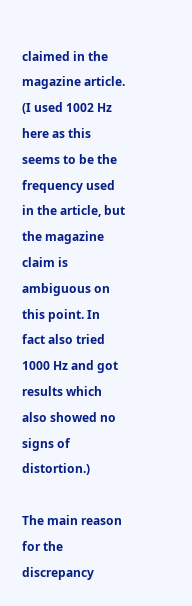claimed in the magazine article. (I used 1002 Hz here as this seems to be the frequency used in the article, but the magazine claim is ambiguous on this point. In fact also tried 1000 Hz and got results which also showed no signs of distortion.)

The main reason for the discrepancy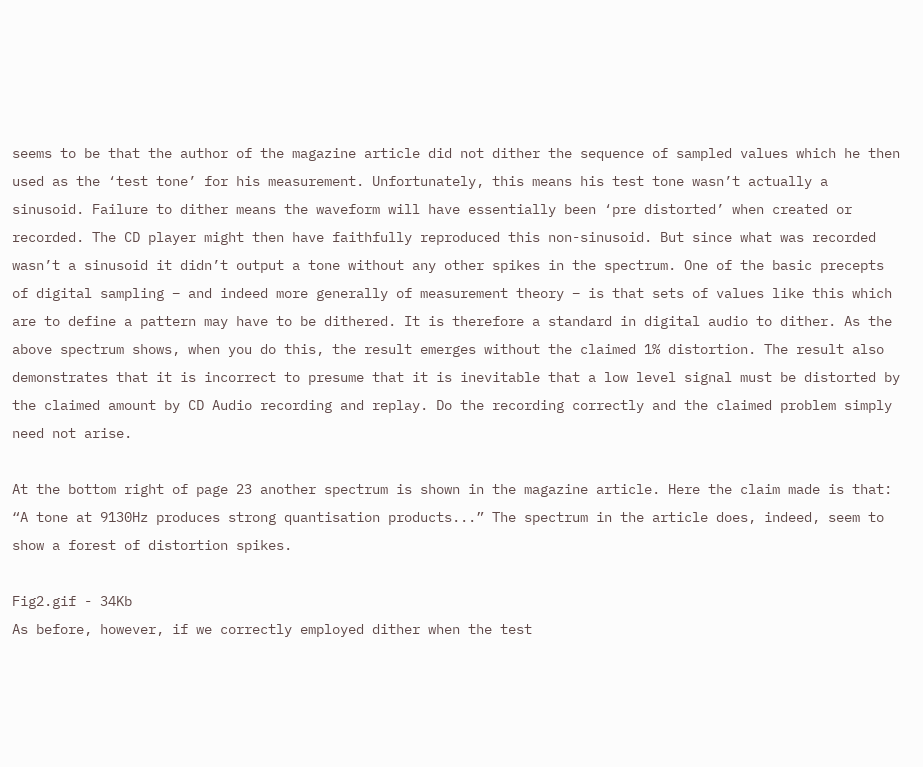seems to be that the author of the magazine article did not dither the sequence of sampled values which he then used as the ‘test tone’ for his measurement. Unfortunately, this means his test tone wasn’t actually a sinusoid. Failure to dither means the waveform will have essentially been ‘pre distorted’ when created or recorded. The CD player might then have faithfully reproduced this non-sinusoid. But since what was recorded wasn’t a sinusoid it didn’t output a tone without any other spikes in the spectrum. One of the basic precepts of digital sampling – and indeed more generally of measurement theory – is that sets of values like this which are to define a pattern may have to be dithered. It is therefore a standard in digital audio to dither. As the above spectrum shows, when you do this, the result emerges without the claimed 1% distortion. The result also demonstrates that it is incorrect to presume that it is inevitable that a low level signal must be distorted by the claimed amount by CD Audio recording and replay. Do the recording correctly and the claimed problem simply need not arise.

At the bottom right of page 23 another spectrum is shown in the magazine article. Here the claim made is that: “A tone at 9130Hz produces strong quantisation products...” The spectrum in the article does, indeed, seem to show a forest of distortion spikes.

Fig2.gif - 34Kb
As before, however, if we correctly employed dither when the test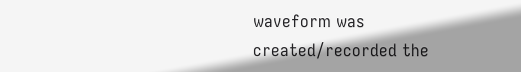waveform was created/recorded the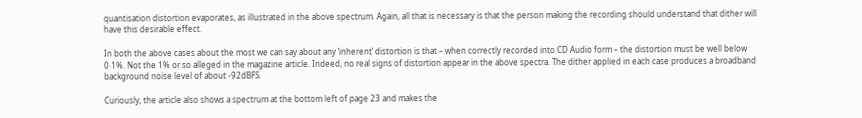quantisation distortion evaporates, as illustrated in the above spectrum. Again, all that is necessary is that the person making the recording should understand that dither will have this desirable effect.

In both the above cases about the most we can say about any ‘inherent’ distortion is that – when correctly recorded into CD Audio form – the distortion must be well below 0·1%. Not the 1% or so alleged in the magazine article. Indeed, no real signs of distortion appear in the above spectra. The dither applied in each case produces a broadband background noise level of about -92dBFS.

Curiously, the article also shows a spectrum at the bottom left of page 23 and makes the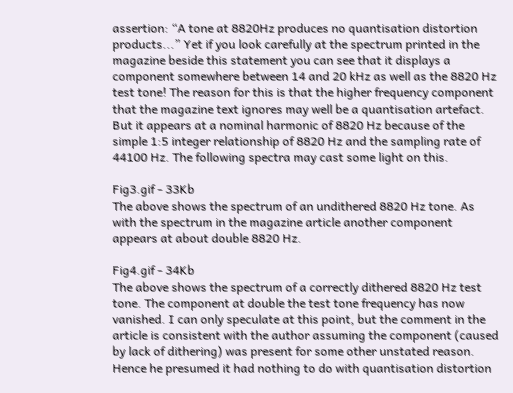assertion: “A tone at 8820Hz produces no quantisation distortion products...” Yet if you look carefully at the spectrum printed in the magazine beside this statement you can see that it displays a component somewhere between 14 and 20 kHz as well as the 8820 Hz test tone! The reason for this is that the higher frequency component that the magazine text ignores may well be a quantisation artefact. But it appears at a nominal harmonic of 8820 Hz because of the simple 1:5 integer relationship of 8820 Hz and the sampling rate of 44100 Hz. The following spectra may cast some light on this.

Fig3.gif - 33Kb
The above shows the spectrum of an undithered 8820 Hz tone. As with the spectrum in the magazine article another component appears at about double 8820 Hz.

Fig4.gif - 34Kb
The above shows the spectrum of a correctly dithered 8820 Hz test tone. The component at double the test tone frequency has now vanished. I can only speculate at this point, but the comment in the article is consistent with the author assuming the component (caused by lack of dithering) was present for some other unstated reason. Hence he presumed it had nothing to do with quantisation distortion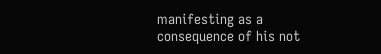manifesting as a consequence of his not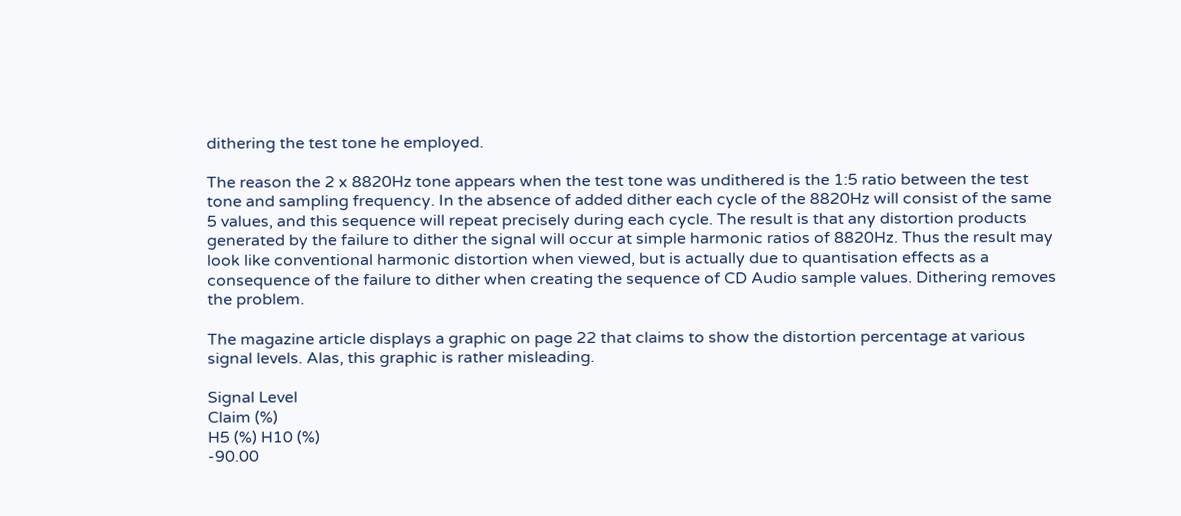dithering the test tone he employed.

The reason the 2 x 8820Hz tone appears when the test tone was undithered is the 1:5 ratio between the test tone and sampling frequency. In the absence of added dither each cycle of the 8820Hz will consist of the same 5 values, and this sequence will repeat precisely during each cycle. The result is that any distortion products generated by the failure to dither the signal will occur at simple harmonic ratios of 8820Hz. Thus the result may look like conventional harmonic distortion when viewed, but is actually due to quantisation effects as a consequence of the failure to dither when creating the sequence of CD Audio sample values. Dithering removes the problem.

The magazine article displays a graphic on page 22 that claims to show the distortion percentage at various signal levels. Alas, this graphic is rather misleading.

Signal Level
Claim (%)
H5 (%) H10 (%)
-90.00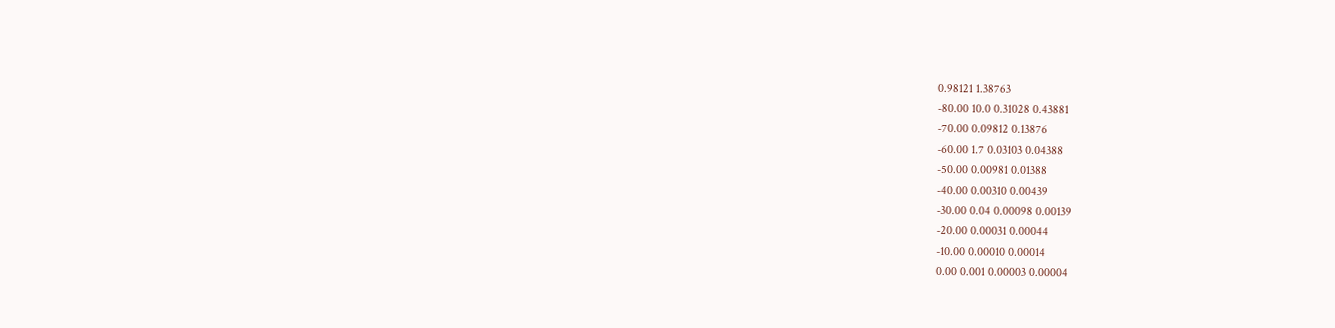0.98121 1.38763
-80.00 10.0 0.31028 0.43881
-70.00 0.09812 0.13876
-60.00 1.7 0.03103 0.04388
-50.00 0.00981 0.01388
-40.00 0.00310 0.00439
-30.00 0.04 0.00098 0.00139
-20.00 0.00031 0.00044
-10.00 0.00010 0.00014
0.00 0.001 0.00003 0.00004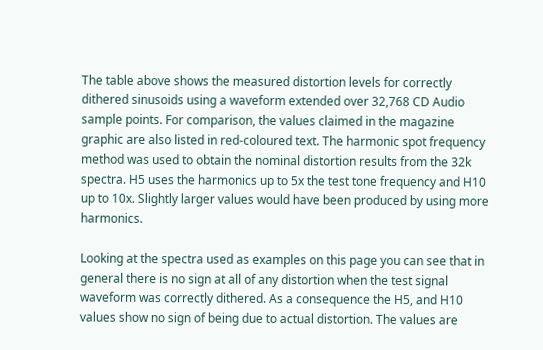The table above shows the measured distortion levels for correctly dithered sinusoids using a waveform extended over 32,768 CD Audio sample points. For comparison, the values claimed in the magazine graphic are also listed in red-coloured text. The harmonic spot frequency method was used to obtain the nominal distortion results from the 32k spectra. H5 uses the harmonics up to 5x the test tone frequency and H10 up to 10x. Slightly larger values would have been produced by using more harmonics.

Looking at the spectra used as examples on this page you can see that in general there is no sign at all of any distortion when the test signal waveform was correctly dithered. As a consequence the H5, and H10 values show no sign of being due to actual distortion. The values are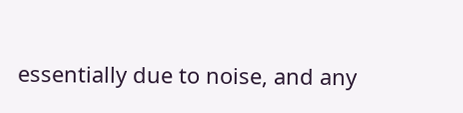essentially due to noise, and any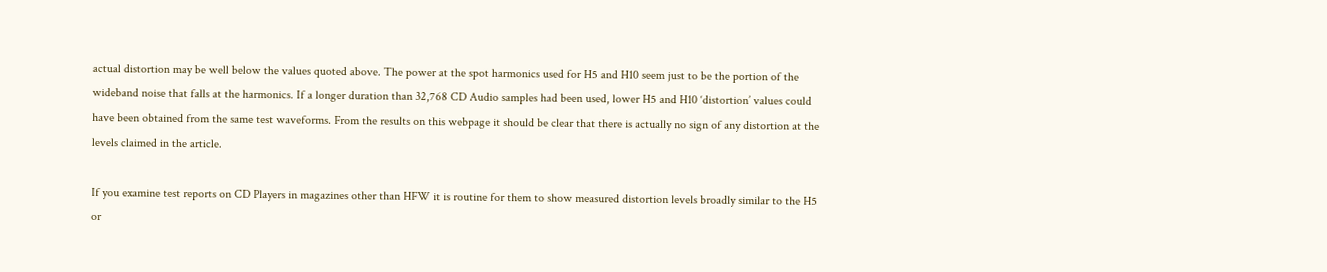actual distortion may be well below the values quoted above. The power at the spot harmonics used for H5 and H10 seem just to be the portion of the wideband noise that falls at the harmonics. If a longer duration than 32,768 CD Audio samples had been used, lower H5 and H10 ‘distortion’ values could have been obtained from the same test waveforms. From the results on this webpage it should be clear that there is actually no sign of any distortion at the levels claimed in the article.

If you examine test reports on CD Players in magazines other than HFW it is routine for them to show measured distortion levels broadly similar to the H5 or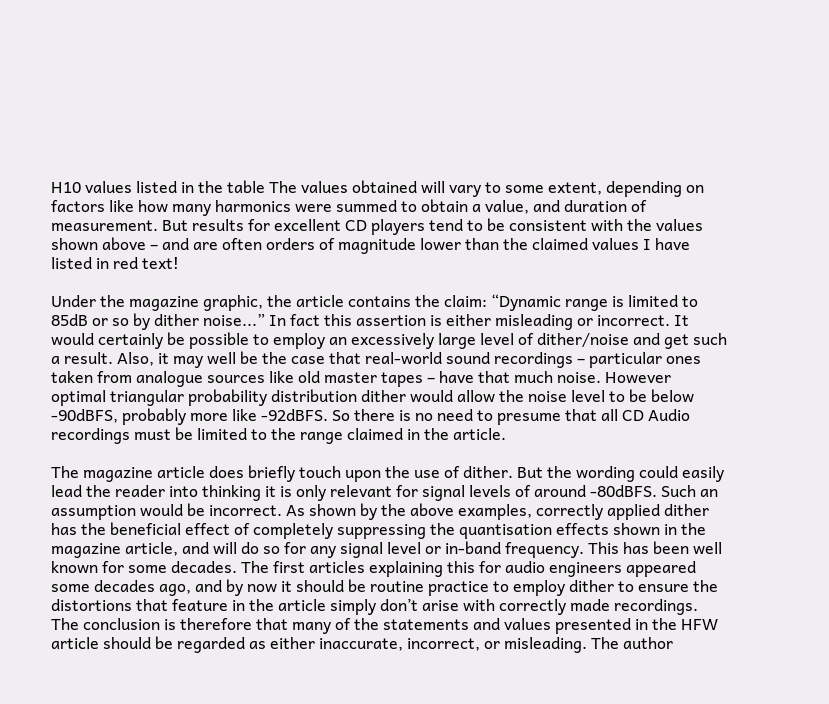H10 values listed in the table The values obtained will vary to some extent, depending on factors like how many harmonics were summed to obtain a value, and duration of measurement. But results for excellent CD players tend to be consistent with the values shown above – and are often orders of magnitude lower than the claimed values I have listed in red text!

Under the magazine graphic, the article contains the claim: “Dynamic range is limited to 85dB or so by dither noise...” In fact this assertion is either misleading or incorrect. It would certainly be possible to employ an excessively large level of dither/noise and get such a result. Also, it may well be the case that real-world sound recordings – particular ones taken from analogue sources like old master tapes – have that much noise. However optimal triangular probability distribution dither would allow the noise level to be below -90dBFS, probably more like -92dBFS. So there is no need to presume that all CD Audio recordings must be limited to the range claimed in the article.

The magazine article does briefly touch upon the use of dither. But the wording could easily lead the reader into thinking it is only relevant for signal levels of around -80dBFS. Such an assumption would be incorrect. As shown by the above examples, correctly applied dither has the beneficial effect of completely suppressing the quantisation effects shown in the magazine article, and will do so for any signal level or in-band frequency. This has been well known for some decades. The first articles explaining this for audio engineers appeared some decades ago, and by now it should be routine practice to employ dither to ensure the distortions that feature in the article simply don’t arise with correctly made recordings. The conclusion is therefore that many of the statements and values presented in the HFW article should be regarded as either inaccurate, incorrect, or misleading. The author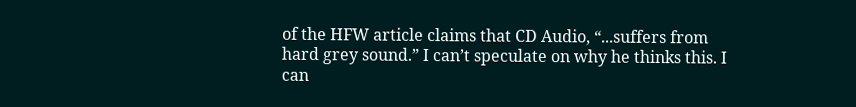of the HFW article claims that CD Audio, “...suffers from hard grey sound.” I can’t speculate on why he thinks this. I can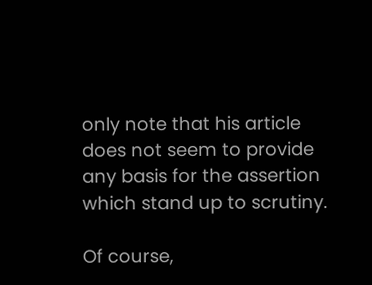only note that his article does not seem to provide any basis for the assertion which stand up to scrutiny.

Of course,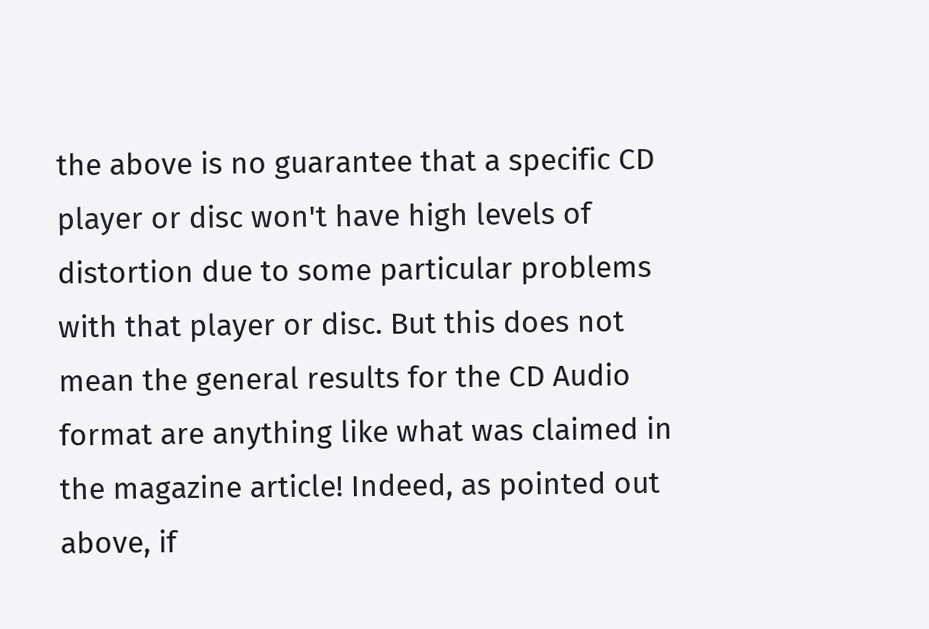the above is no guarantee that a specific CD player or disc won't have high levels of distortion due to some particular problems with that player or disc. But this does not mean the general results for the CD Audio format are anything like what was claimed in the magazine article! Indeed, as pointed out above, if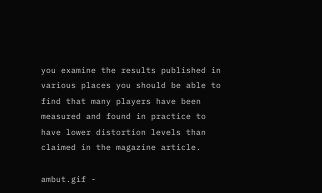you examine the results published in various places you should be able to find that many players have been measured and found in practice to have lower distortion levels than claimed in the magazine article.

ambut.gif -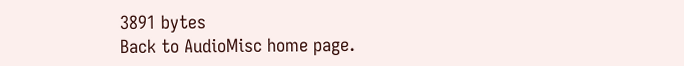3891 bytes
Back to AudioMisc home page.